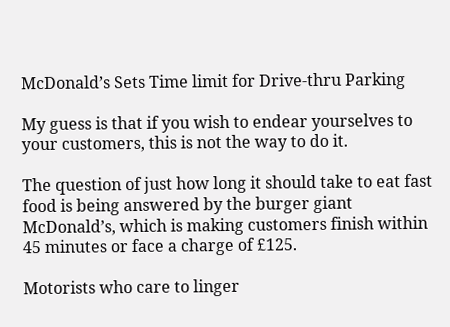McDonald’s Sets Time limit for Drive-thru Parking

My guess is that if you wish to endear yourselves to your customers, this is not the way to do it.

The question of just how long it should take to eat fast food is being answered by the burger giant McDonald’s, which is making customers finish within 45 minutes or face a charge of £125.

Motorists who care to linger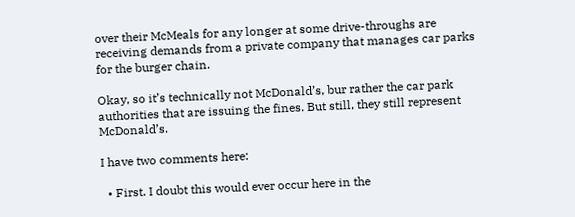over their McMeals for any longer at some drive-throughs are receiving demands from a private company that manages car parks for the burger chain.

Okay, so it’s technically not McDonald’s, bur rather the car park authorities that are issuing the fines. But still, they still represent McDonald’s.

I have two comments here:

  • First. I doubt this would ever occur here in the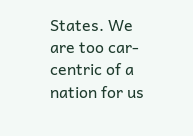States. We are too car-centric of a nation for us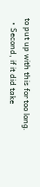to put up with this for too long.
  • Second, if it did take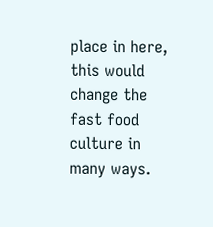place in here, this would change the fast food culture in many ways.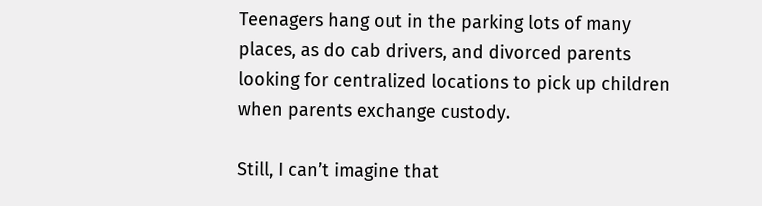Teenagers hang out in the parking lots of many places, as do cab drivers, and divorced parents looking for centralized locations to pick up children when parents exchange custody.

Still, I can’t imagine that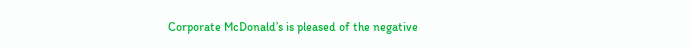Corporate McDonald’s is pleased of the negative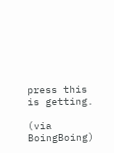press this is getting.

(via BoingBoing)